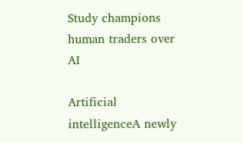Study champions human traders over AI

Artificial intelligenceA newly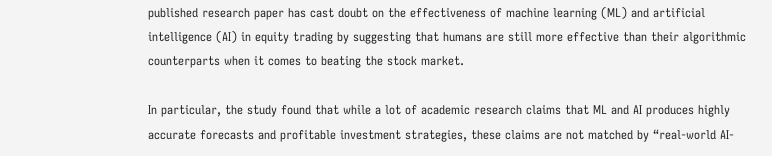published research paper has cast doubt on the effectiveness of machine learning (ML) and artificial intelligence (AI) in equity trading by suggesting that humans are still more effective than their algorithmic counterparts when it comes to beating the stock market.

In particular, the study found that while a lot of academic research claims that ML and AI produces highly accurate forecasts and profitable investment strategies, these claims are not matched by “real-world AI-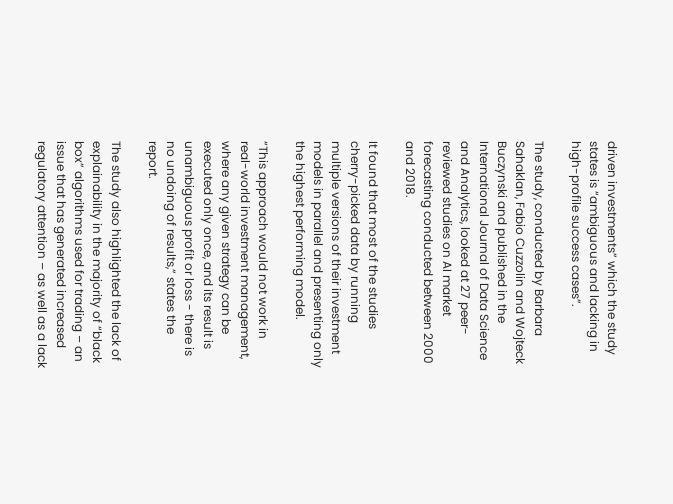driven investments” which the study states is “ambiguous and lacking in high-profile success cases”.

The study, conducted by Barbara Sahaklan, Fabio Cuzzolin and Wojteck Buczynski and published in the International Journal of Data Science and Analytics, looked at 27 peer-reviewed studies on AI market forecasting conducted between 2000 and 2018.

It found that most of the studies cherry-picked data by running multiple versions of their investment models in parallel and presenting only the highest performing model.

“This approach would not work in real-world investment management, where any given strategy can be executed only once, and its result is unambiguous profit or loss - there is no undoing of results,” states the report.

The study also highlighted the lack of explainability in the majority of “black box” algorithms used for trading – an issue that has generated increased regulatory attention – as well as a lack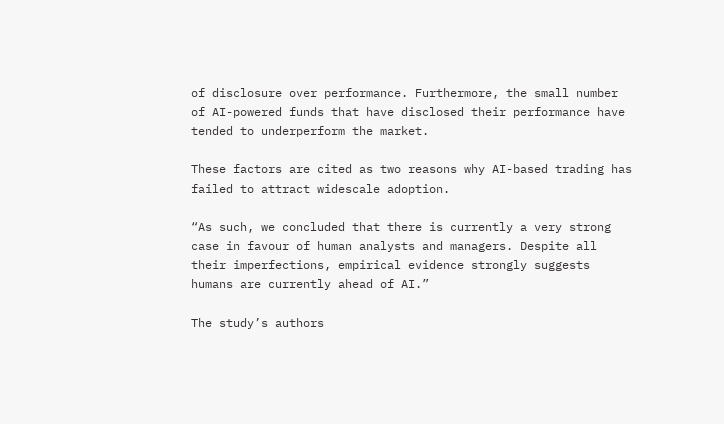of disclosure over performance. Furthermore, the small number of AI-powered funds that have disclosed their performance have tended to underperform the market.

These factors are cited as two reasons why AI-based trading has failed to attract widescale adoption.

“As such, we concluded that there is currently a very strong case in favour of human analysts and managers. Despite all their imperfections, empirical evidence strongly suggests humans are currently ahead of AI.”

The study’s authors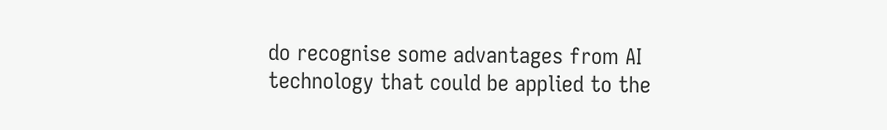do recognise some advantages from AI technology that could be applied to the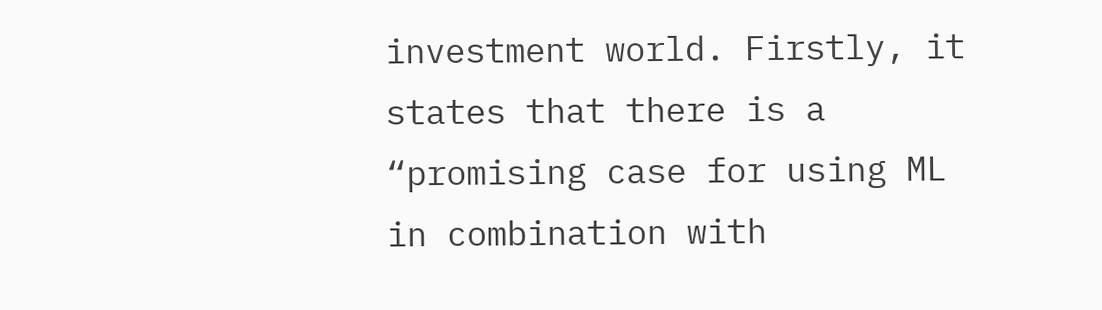investment world. Firstly, it states that there is a “promising case for using ML in combination with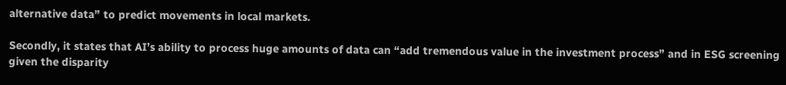alternative data” to predict movements in local markets.

Secondly, it states that AI’s ability to process huge amounts of data can “add tremendous value in the investment process” and in ESG screening given the disparity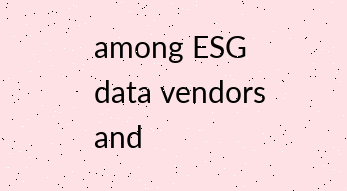among ESG data vendors and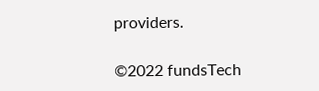providers.

©2022 fundsTech